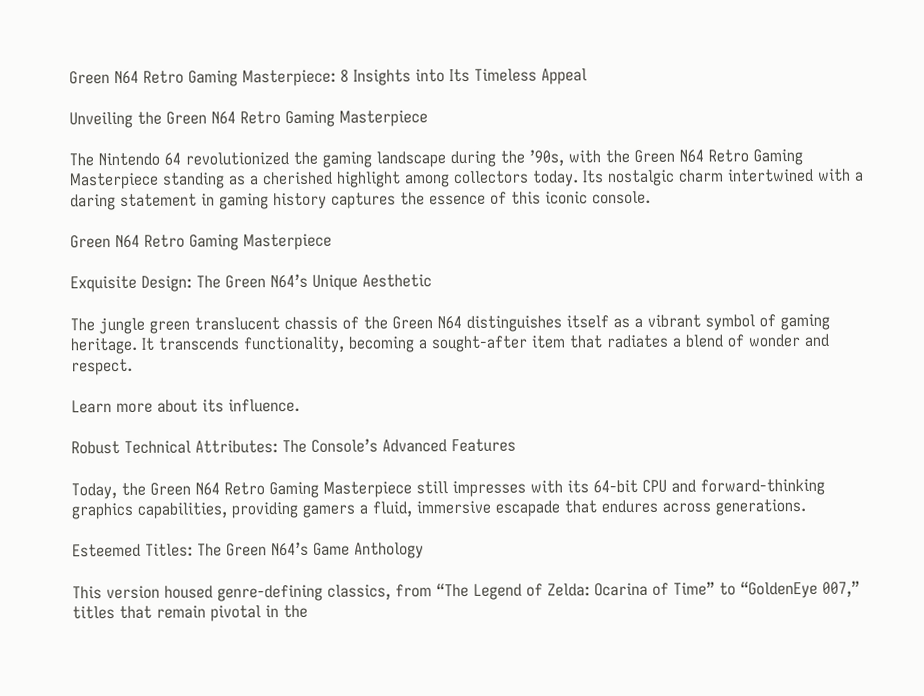Green N64 Retro Gaming Masterpiece: 8 Insights into Its Timeless Appeal

Unveiling the Green N64 Retro Gaming Masterpiece

The Nintendo 64 revolutionized the gaming landscape during the ’90s, with the Green N64 Retro Gaming Masterpiece standing as a cherished highlight among collectors today. Its nostalgic charm intertwined with a daring statement in gaming history captures the essence of this iconic console.

Green N64 Retro Gaming Masterpiece

Exquisite Design: The Green N64’s Unique Aesthetic

The jungle green translucent chassis of the Green N64 distinguishes itself as a vibrant symbol of gaming heritage. It transcends functionality, becoming a sought-after item that radiates a blend of wonder and respect.

Learn more about its influence.

Robust Technical Attributes: The Console’s Advanced Features

Today, the Green N64 Retro Gaming Masterpiece still impresses with its 64-bit CPU and forward-thinking graphics capabilities, providing gamers a fluid, immersive escapade that endures across generations.

Esteemed Titles: The Green N64’s Game Anthology

This version housed genre-defining classics, from “The Legend of Zelda: Ocarina of Time” to “GoldenEye 007,” titles that remain pivotal in the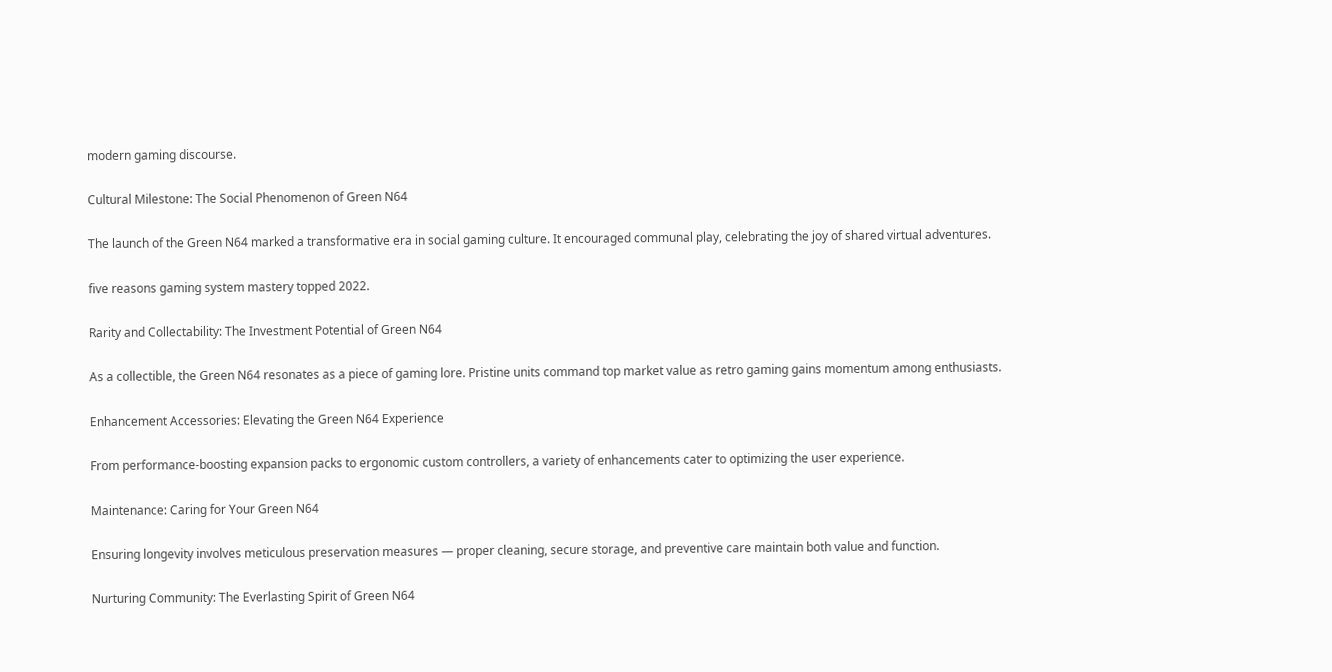modern gaming discourse.

Cultural Milestone: The Social Phenomenon of Green N64

The launch of the Green N64 marked a transformative era in social gaming culture. It encouraged communal play, celebrating the joy of shared virtual adventures.

five reasons gaming system mastery topped 2022.

Rarity and Collectability: The Investment Potential of Green N64

As a collectible, the Green N64 resonates as a piece of gaming lore. Pristine units command top market value as retro gaming gains momentum among enthusiasts.

Enhancement Accessories: Elevating the Green N64 Experience

From performance-boosting expansion packs to ergonomic custom controllers, a variety of enhancements cater to optimizing the user experience.

Maintenance: Caring for Your Green N64

Ensuring longevity involves meticulous preservation measures — proper cleaning, secure storage, and preventive care maintain both value and function.

Nurturing Community: The Everlasting Spirit of Green N64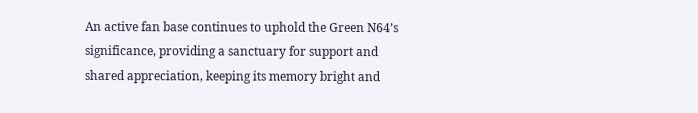An active fan base continues to uphold the Green N64’s significance, providing a sanctuary for support and shared appreciation, keeping its memory bright and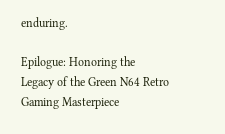enduring.

Epilogue: Honoring the Legacy of the Green N64 Retro Gaming Masterpiece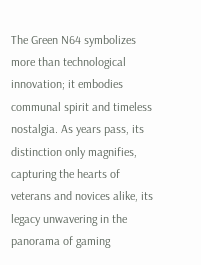The Green N64 symbolizes more than technological innovation; it embodies communal spirit and timeless nostalgia. As years pass, its distinction only magnifies, capturing the hearts of veterans and novices alike, its legacy unwavering in the panorama of gaming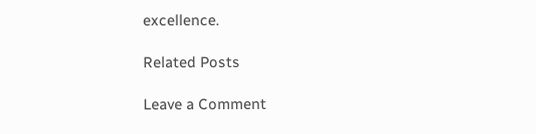excellence.

Related Posts

Leave a Comment